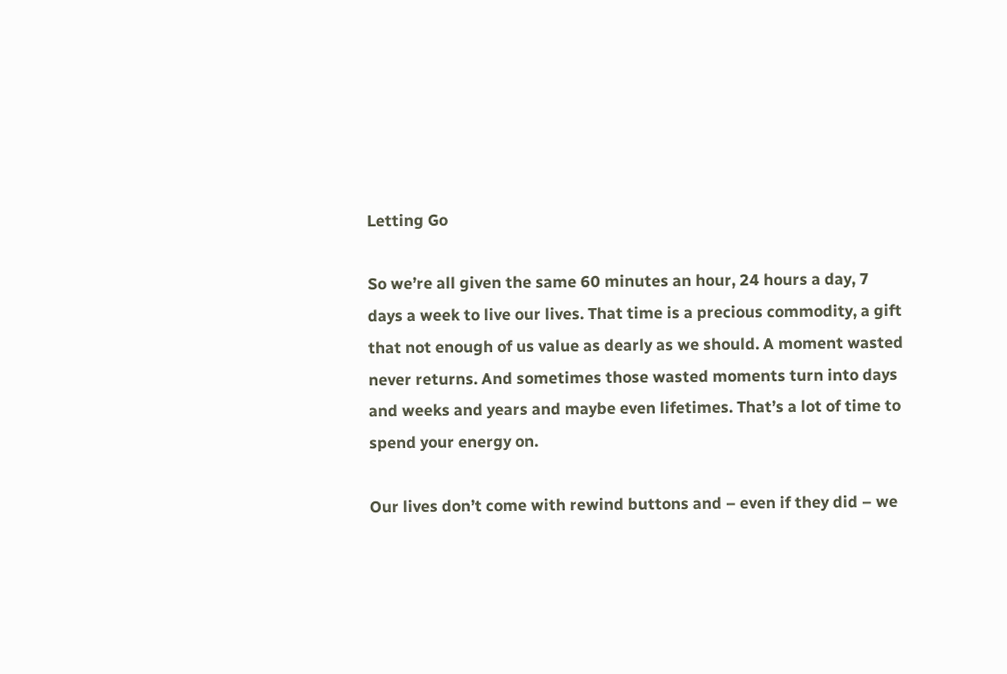Letting Go

So we’re all given the same 60 minutes an hour, 24 hours a day, 7 days a week to live our lives. That time is a precious commodity, a gift that not enough of us value as dearly as we should. A moment wasted never returns. And sometimes those wasted moments turn into days and weeks and years and maybe even lifetimes. That’s a lot of time to spend your energy on.

Our lives don’t come with rewind buttons and – even if they did – we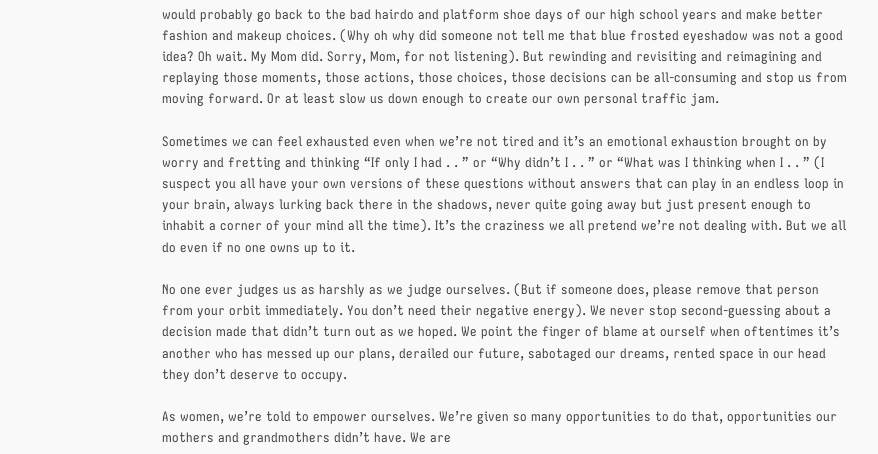would probably go back to the bad hairdo and platform shoe days of our high school years and make better fashion and makeup choices. (Why oh why did someone not tell me that blue frosted eyeshadow was not a good idea? Oh wait. My Mom did. Sorry, Mom, for not listening). But rewinding and revisiting and reimagining and replaying those moments, those actions, those choices, those decisions can be all-consuming and stop us from moving forward. Or at least slow us down enough to create our own personal traffic jam.

Sometimes we can feel exhausted even when we’re not tired and it’s an emotional exhaustion brought on by worry and fretting and thinking “If only I had . . ” or “Why didn’t I . . ” or “What was I thinking when I . . ” (I suspect you all have your own versions of these questions without answers that can play in an endless loop in your brain, always lurking back there in the shadows, never quite going away but just present enough to inhabit a corner of your mind all the time). It’s the craziness we all pretend we’re not dealing with. But we all do even if no one owns up to it.

No one ever judges us as harshly as we judge ourselves. (But if someone does, please remove that person from your orbit immediately. You don’t need their negative energy). We never stop second-guessing about a decision made that didn’t turn out as we hoped. We point the finger of blame at ourself when oftentimes it’s another who has messed up our plans, derailed our future, sabotaged our dreams, rented space in our head they don’t deserve to occupy.

As women, we’re told to empower ourselves. We’re given so many opportunities to do that, opportunities our mothers and grandmothers didn’t have. We are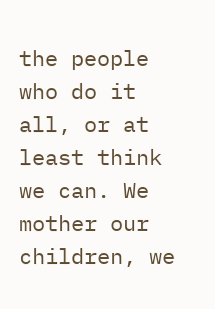the people who do it all, or at least think we can. We mother our children, we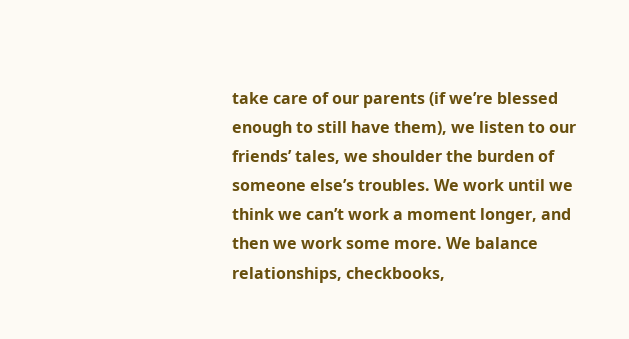take care of our parents (if we’re blessed enough to still have them), we listen to our friends’ tales, we shoulder the burden of someone else’s troubles. We work until we think we can’t work a moment longer, and then we work some more. We balance relationships, checkbooks,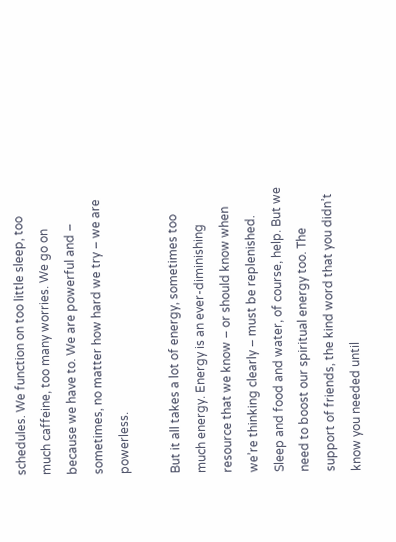schedules. We function on too little sleep, too much caffeine, too many worries. We go on because we have to. We are powerful and – sometimes, no matter how hard we try – we are powerless.

But it all takes a lot of energy, sometimes too much energy. Energy is an ever-diminishing resource that we know – or should know when we’re thinking clearly – must be replenished. Sleep and food and water, of course, help. But we need to boost our spiritual energy too. The support of friends, the kind word that you didn’t know you needed until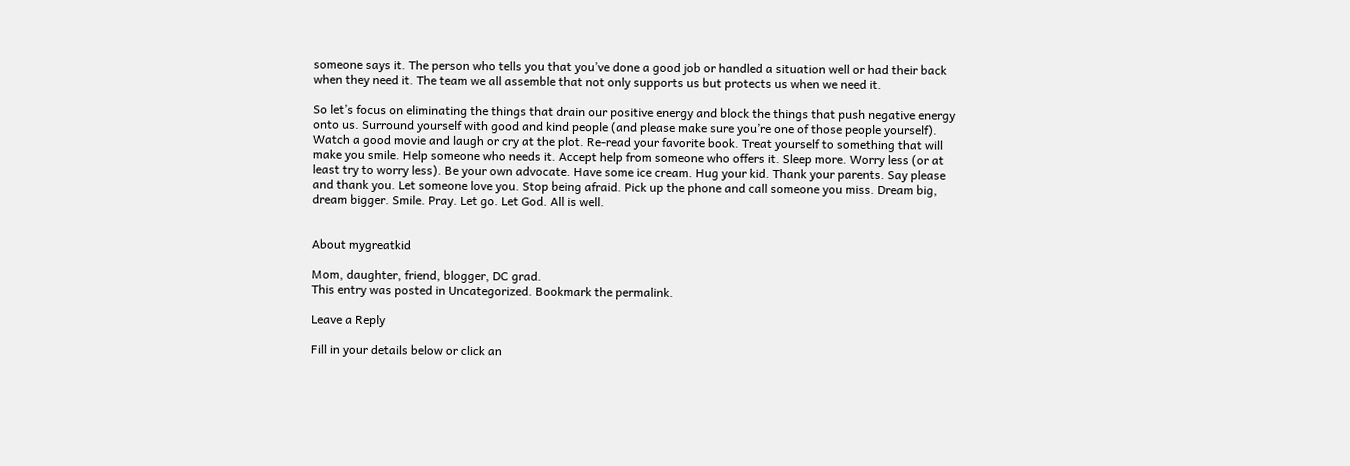someone says it. The person who tells you that you’ve done a good job or handled a situation well or had their back when they need it. The team we all assemble that not only supports us but protects us when we need it.

So let’s focus on eliminating the things that drain our positive energy and block the things that push negative energy onto us. Surround yourself with good and kind people (and please make sure you’re one of those people yourself). Watch a good movie and laugh or cry at the plot. Re-read your favorite book. Treat yourself to something that will make you smile. Help someone who needs it. Accept help from someone who offers it. Sleep more. Worry less (or at least try to worry less). Be your own advocate. Have some ice cream. Hug your kid. Thank your parents. Say please and thank you. Let someone love you. Stop being afraid. Pick up the phone and call someone you miss. Dream big, dream bigger. Smile. Pray. Let go. Let God. All is well.


About mygreatkid

Mom, daughter, friend, blogger, DC grad.
This entry was posted in Uncategorized. Bookmark the permalink.

Leave a Reply

Fill in your details below or click an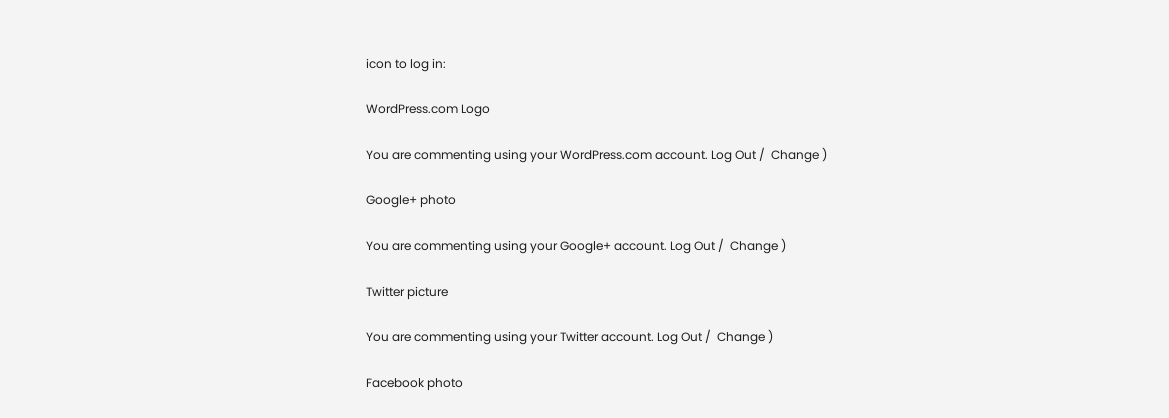icon to log in:

WordPress.com Logo

You are commenting using your WordPress.com account. Log Out /  Change )

Google+ photo

You are commenting using your Google+ account. Log Out /  Change )

Twitter picture

You are commenting using your Twitter account. Log Out /  Change )

Facebook photo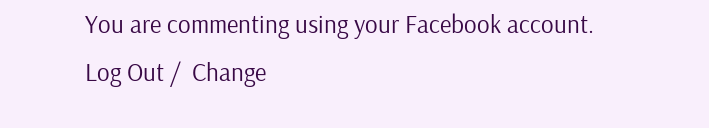You are commenting using your Facebook account. Log Out /  Change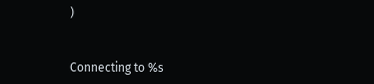)


Connecting to %s